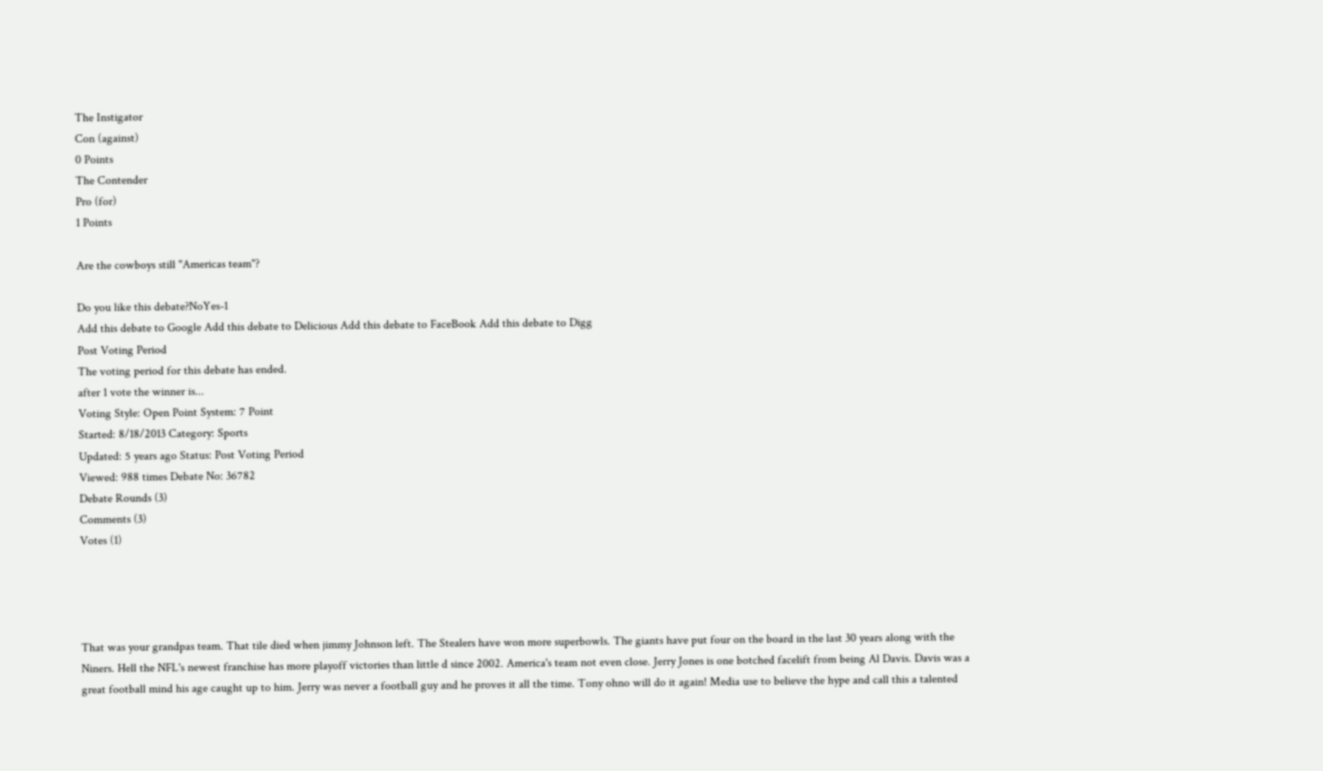The Instigator
Con (against)
0 Points
The Contender
Pro (for)
1 Points

Are the cowboys still "Americas team"?

Do you like this debate?NoYes-1
Add this debate to Google Add this debate to Delicious Add this debate to FaceBook Add this debate to Digg
Post Voting Period
The voting period for this debate has ended.
after 1 vote the winner is...
Voting Style: Open Point System: 7 Point
Started: 8/18/2013 Category: Sports
Updated: 5 years ago Status: Post Voting Period
Viewed: 988 times Debate No: 36782
Debate Rounds (3)
Comments (3)
Votes (1)




That was your grandpas team. That tile died when jimmy Johnson left. The Stealers have won more superbowls. The giants have put four on the board in the last 30 years along with the Niners. Hell the NFL's newest franchise has more playoff victories than little d since 2002. America's team not even close. Jerry Jones is one botched facelift from being Al Davis. Davis was a great football mind his age caught up to him. Jerry was never a football guy and he proves it all the time. Tony ohno will do it again! Media use to believe the hype and call this a talented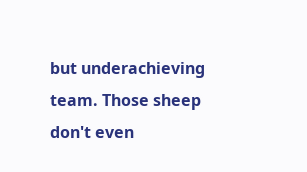but underachieving team. Those sheep don't even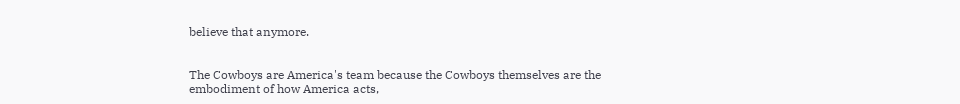believe that anymore.


The Cowboys are America's team because the Cowboys themselves are the embodiment of how America acts,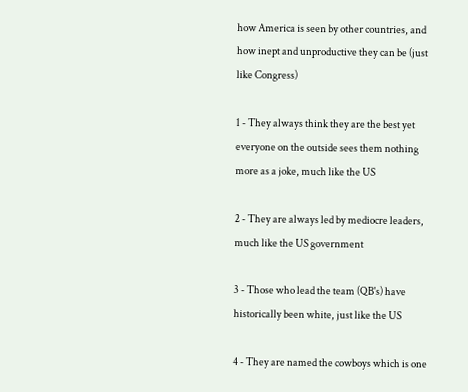how America is seen by other countries, and how inept and unproductive they can be (just like Congress)

1 - They always think they are the best yet everyone on the outside sees them nothing more as a joke, much like the US

2 - They are always led by mediocre leaders, much like the US government

3 - Those who lead the team (QB's) have historically been white, just like the US

4 - They are named the cowboys which is one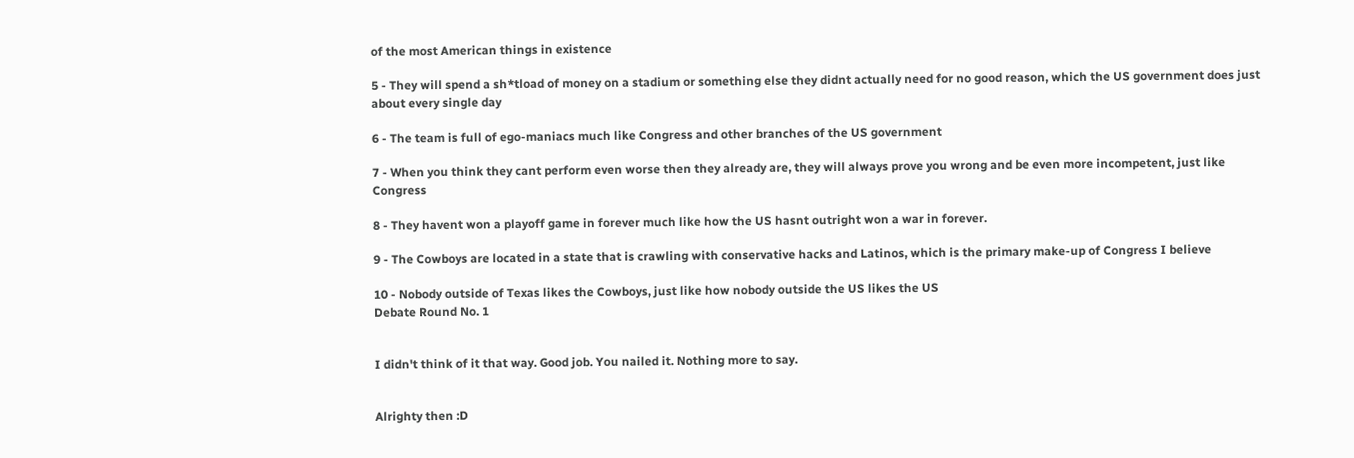of the most American things in existence

5 - They will spend a sh*tload of money on a stadium or something else they didnt actually need for no good reason, which the US government does just about every single day

6 - The team is full of ego-maniacs much like Congress and other branches of the US government

7 - When you think they cant perform even worse then they already are, they will always prove you wrong and be even more incompetent, just like Congress

8 - They havent won a playoff game in forever much like how the US hasnt outright won a war in forever.

9 - The Cowboys are located in a state that is crawling with conservative hacks and Latinos, which is the primary make-up of Congress I believe

10 - Nobody outside of Texas likes the Cowboys, just like how nobody outside the US likes the US
Debate Round No. 1


I didn't think of it that way. Good job. You nailed it. Nothing more to say.


Alrighty then :D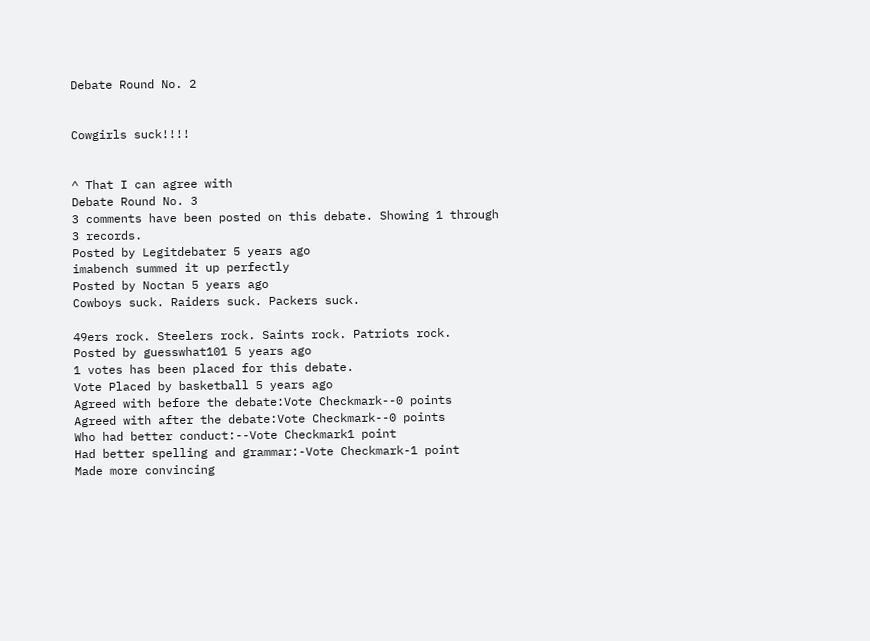Debate Round No. 2


Cowgirls suck!!!!


^ That I can agree with
Debate Round No. 3
3 comments have been posted on this debate. Showing 1 through 3 records.
Posted by Legitdebater 5 years ago
imabench summed it up perfectly
Posted by Noctan 5 years ago
Cowboys suck. Raiders suck. Packers suck.

49ers rock. Steelers rock. Saints rock. Patriots rock.
Posted by guesswhat101 5 years ago
1 votes has been placed for this debate.
Vote Placed by basketball 5 years ago
Agreed with before the debate:Vote Checkmark--0 points
Agreed with after the debate:Vote Checkmark--0 points
Who had better conduct:--Vote Checkmark1 point
Had better spelling and grammar:-Vote Checkmark-1 point
Made more convincing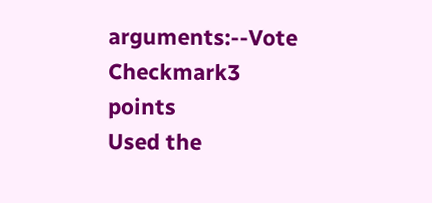arguments:--Vote Checkmark3 points
Used the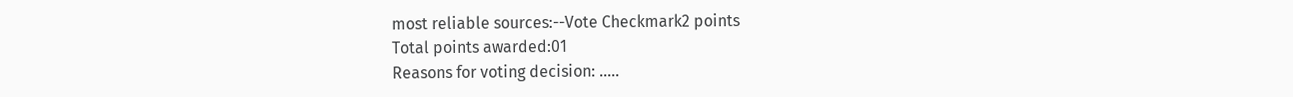most reliable sources:--Vote Checkmark2 points
Total points awarded:01
Reasons for voting decision: .....